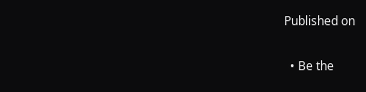Published on

  • Be the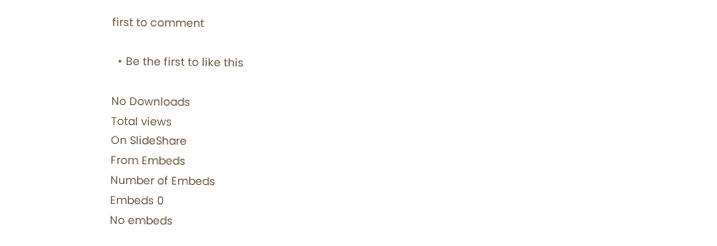first to comment

  • Be the first to like this

No Downloads
Total views
On SlideShare
From Embeds
Number of Embeds
Embeds 0
No embeds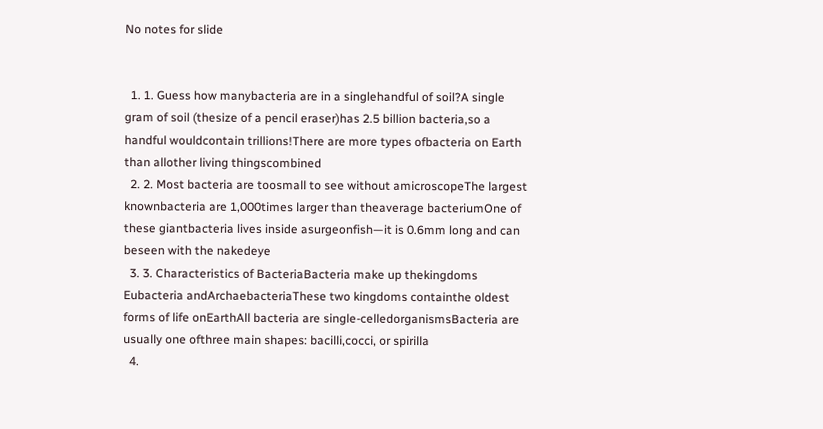No notes for slide


  1. 1. Guess how manybacteria are in a singlehandful of soil?A single gram of soil (thesize of a pencil eraser)has 2.5 billion bacteria,so a handful wouldcontain trillions!There are more types ofbacteria on Earth than allother living thingscombined
  2. 2. Most bacteria are toosmall to see without amicroscopeThe largest knownbacteria are 1,000times larger than theaverage bacteriumOne of these giantbacteria lives inside asurgeonfish—it is 0.6mm long and can beseen with the nakedeye
  3. 3. Characteristics of BacteriaBacteria make up thekingdoms Eubacteria andArchaebacteriaThese two kingdoms containthe oldest forms of life onEarthAll bacteria are single-celledorganismsBacteria are usually one ofthree main shapes: bacilli,cocci, or spirilla
  4.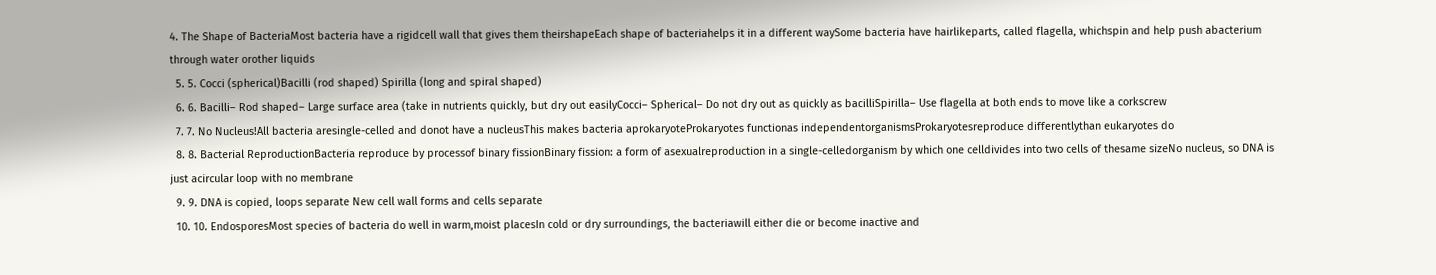4. The Shape of BacteriaMost bacteria have a rigidcell wall that gives them theirshapeEach shape of bacteriahelps it in a different waySome bacteria have hairlikeparts, called flagella, whichspin and help push abacterium through water orother liquids
  5. 5. Cocci (spherical)Bacilli (rod shaped) Spirilla (long and spiral shaped)
  6. 6. Bacilli– Rod shaped– Large surface area (take in nutrients quickly, but dry out easilyCocci– Spherical– Do not dry out as quickly as bacilliSpirilla– Use flagella at both ends to move like a corkscrew
  7. 7. No Nucleus!All bacteria aresingle-celled and donot have a nucleusThis makes bacteria aprokaryoteProkaryotes functionas independentorganismsProkaryotesreproduce differentlythan eukaryotes do
  8. 8. Bacterial ReproductionBacteria reproduce by processof binary fissionBinary fission: a form of asexualreproduction in a single-celledorganism by which one celldivides into two cells of thesame sizeNo nucleus, so DNA is just acircular loop with no membrane
  9. 9. DNA is copied, loops separate New cell wall forms and cells separate
  10. 10. EndosporesMost species of bacteria do well in warm,moist placesIn cold or dry surroundings, the bacteriawill either die or become inactive and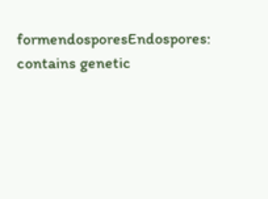formendosporesEndospores: contains genetic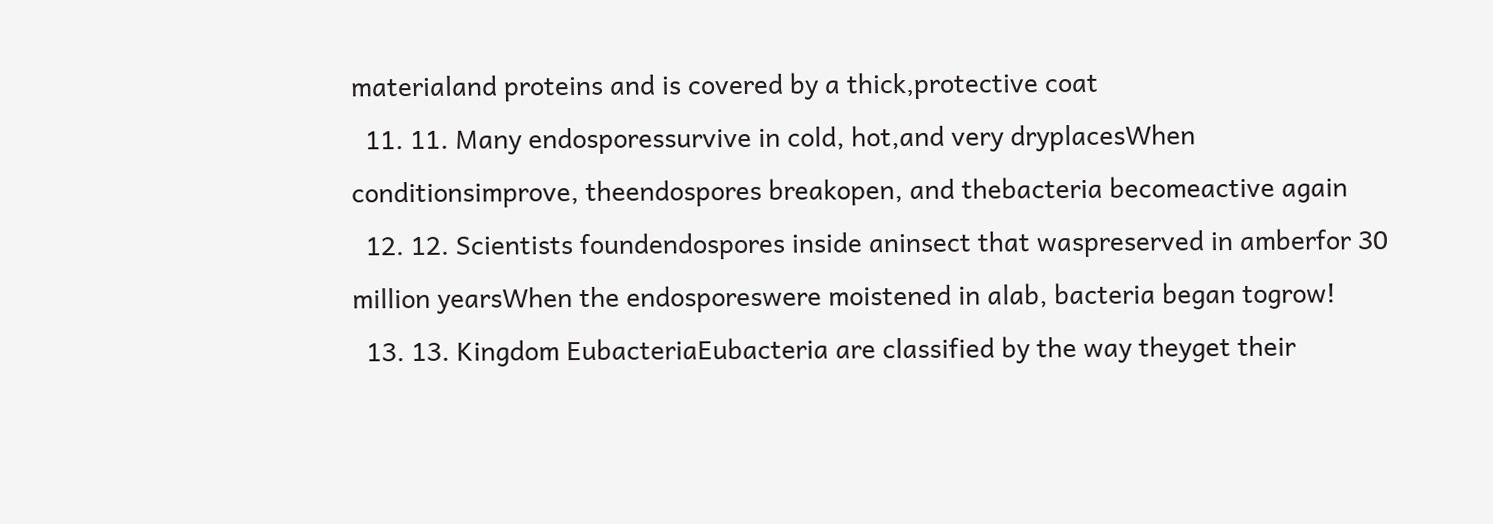materialand proteins and is covered by a thick,protective coat
  11. 11. Many endosporessurvive in cold, hot,and very dryplacesWhen conditionsimprove, theendospores breakopen, and thebacteria becomeactive again
  12. 12. Scientists foundendospores inside aninsect that waspreserved in amberfor 30 million yearsWhen the endosporeswere moistened in alab, bacteria began togrow!
  13. 13. Kingdom EubacteriaEubacteria are classified by the way theyget their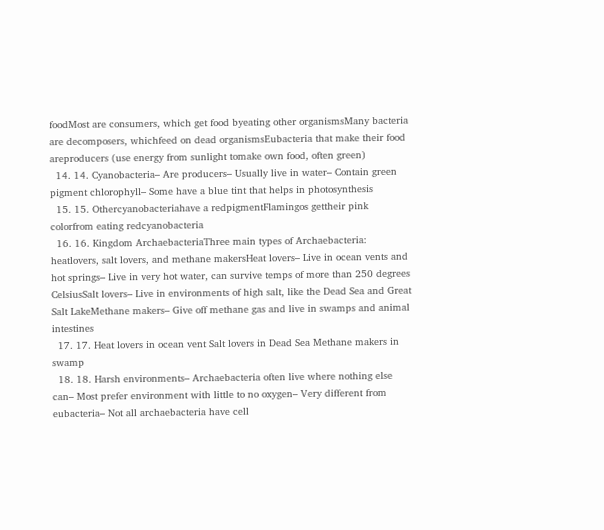foodMost are consumers, which get food byeating other organismsMany bacteria are decomposers, whichfeed on dead organismsEubacteria that make their food areproducers (use energy from sunlight tomake own food, often green)
  14. 14. Cyanobacteria– Are producers– Usually live in water– Contain green pigment chlorophyll– Some have a blue tint that helps in photosynthesis
  15. 15. Othercyanobacteriahave a redpigmentFlamingos gettheir pink colorfrom eating redcyanobacteria
  16. 16. Kingdom ArchaebacteriaThree main types of Archaebacteria: heatlovers, salt lovers, and methane makersHeat lovers– Live in ocean vents and hot springs– Live in very hot water, can survive temps of more than 250 degrees CelsiusSalt lovers– Live in environments of high salt, like the Dead Sea and Great Salt LakeMethane makers– Give off methane gas and live in swamps and animal intestines
  17. 17. Heat lovers in ocean vent Salt lovers in Dead Sea Methane makers in swamp
  18. 18. Harsh environments– Archaebacteria often live where nothing else can– Most prefer environment with little to no oxygen– Very different from eubacteria– Not all archaebacteria have cell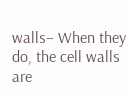walls– When they do, the cell walls are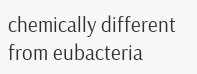chemically different from eubacteria